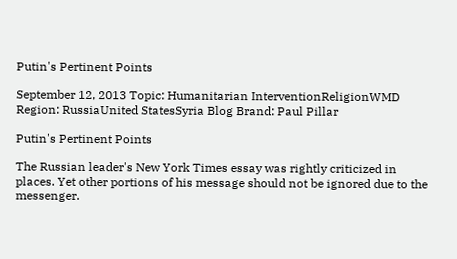Putin's Pertinent Points

September 12, 2013 Topic: Humanitarian InterventionReligionWMD Region: RussiaUnited StatesSyria Blog Brand: Paul Pillar

Putin's Pertinent Points

The Russian leader's New York Times essay was rightly criticized in places. Yet other portions of his message should not be ignored due to the messenger.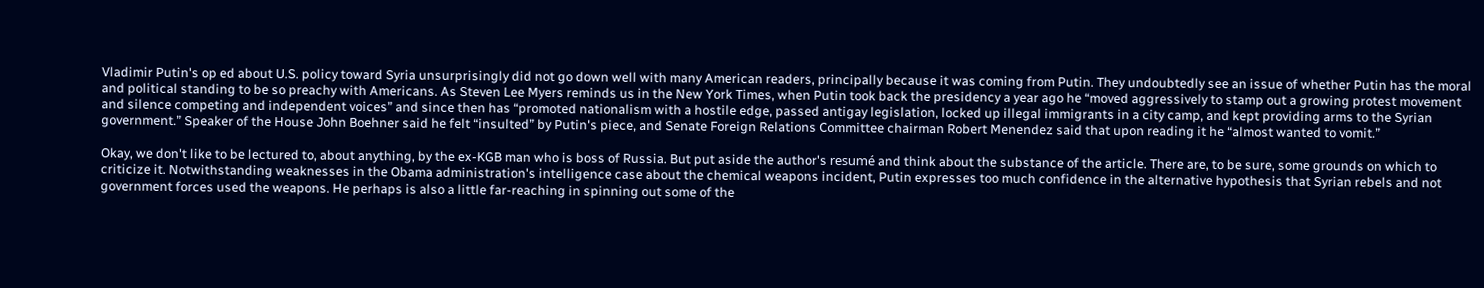Vladimir Putin's op ed about U.S. policy toward Syria unsurprisingly did not go down well with many American readers, principally because it was coming from Putin. They undoubtedly see an issue of whether Putin has the moral and political standing to be so preachy with Americans. As Steven Lee Myers reminds us in the New York Times, when Putin took back the presidency a year ago he “moved aggressively to stamp out a growing protest movement and silence competing and independent voices” and since then has “promoted nationalism with a hostile edge, passed antigay legislation, locked up illegal immigrants in a city camp, and kept providing arms to the Syrian government.” Speaker of the House John Boehner said he felt “insulted” by Putin's piece, and Senate Foreign Relations Committee chairman Robert Menendez said that upon reading it he “almost wanted to vomit.”

Okay, we don't like to be lectured to, about anything, by the ex-KGB man who is boss of Russia. But put aside the author's resumé and think about the substance of the article. There are, to be sure, some grounds on which to criticize it. Notwithstanding weaknesses in the Obama administration's intelligence case about the chemical weapons incident, Putin expresses too much confidence in the alternative hypothesis that Syrian rebels and not government forces used the weapons. He perhaps is also a little far-reaching in spinning out some of the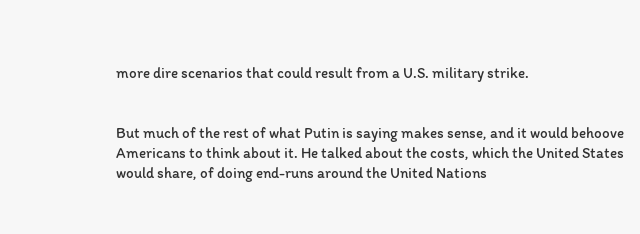more dire scenarios that could result from a U.S. military strike.


But much of the rest of what Putin is saying makes sense, and it would behoove Americans to think about it. He talked about the costs, which the United States would share, of doing end-runs around the United Nations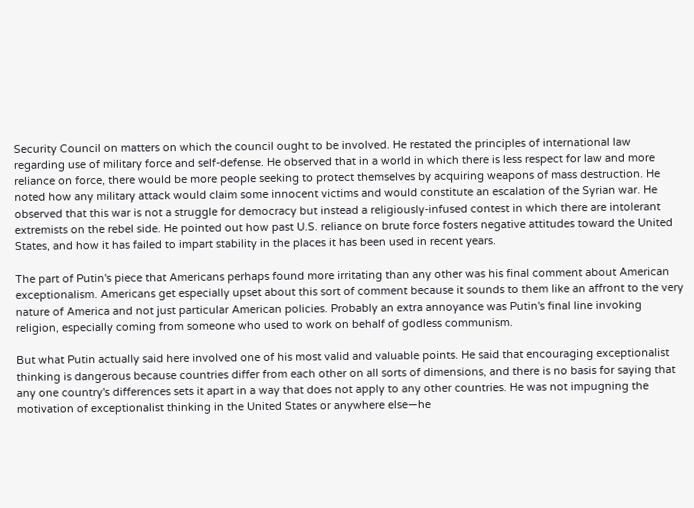Security Council on matters on which the council ought to be involved. He restated the principles of international law regarding use of military force and self-defense. He observed that in a world in which there is less respect for law and more reliance on force, there would be more people seeking to protect themselves by acquiring weapons of mass destruction. He noted how any military attack would claim some innocent victims and would constitute an escalation of the Syrian war. He observed that this war is not a struggle for democracy but instead a religiously-infused contest in which there are intolerant extremists on the rebel side. He pointed out how past U.S. reliance on brute force fosters negative attitudes toward the United States, and how it has failed to impart stability in the places it has been used in recent years.

The part of Putin's piece that Americans perhaps found more irritating than any other was his final comment about American exceptionalism. Americans get especially upset about this sort of comment because it sounds to them like an affront to the very nature of America and not just particular American policies. Probably an extra annoyance was Putin's final line invoking religion, especially coming from someone who used to work on behalf of godless communism.

But what Putin actually said here involved one of his most valid and valuable points. He said that encouraging exceptionalist thinking is dangerous because countries differ from each other on all sorts of dimensions, and there is no basis for saying that any one country's differences sets it apart in a way that does not apply to any other countries. He was not impugning the motivation of exceptionalist thinking in the United States or anywhere else—he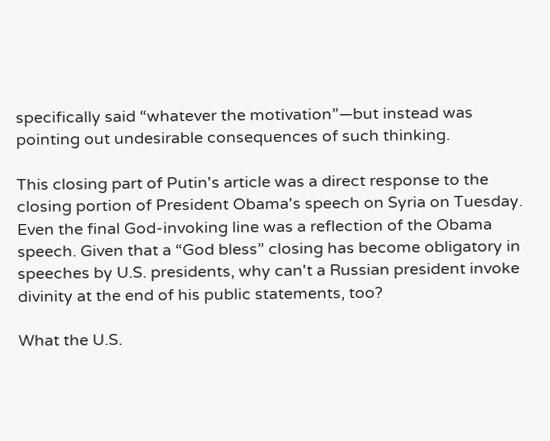specifically said “whatever the motivation”—but instead was pointing out undesirable consequences of such thinking.

This closing part of Putin's article was a direct response to the closing portion of President Obama's speech on Syria on Tuesday. Even the final God-invoking line was a reflection of the Obama speech. Given that a “God bless” closing has become obligatory in speeches by U.S. presidents, why can't a Russian president invoke divinity at the end of his public statements, too?

What the U.S.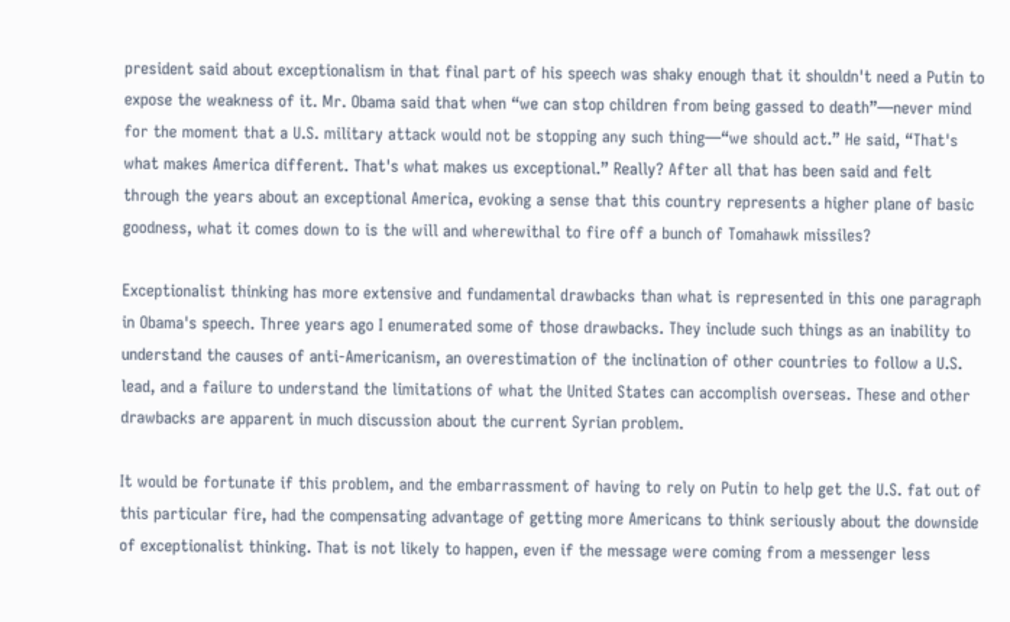president said about exceptionalism in that final part of his speech was shaky enough that it shouldn't need a Putin to expose the weakness of it. Mr. Obama said that when “we can stop children from being gassed to death”—never mind for the moment that a U.S. military attack would not be stopping any such thing—“we should act.” He said, “That's what makes America different. That's what makes us exceptional.” Really? After all that has been said and felt through the years about an exceptional America, evoking a sense that this country represents a higher plane of basic goodness, what it comes down to is the will and wherewithal to fire off a bunch of Tomahawk missiles?

Exceptionalist thinking has more extensive and fundamental drawbacks than what is represented in this one paragraph in Obama's speech. Three years ago I enumerated some of those drawbacks. They include such things as an inability to understand the causes of anti-Americanism, an overestimation of the inclination of other countries to follow a U.S. lead, and a failure to understand the limitations of what the United States can accomplish overseas. These and other drawbacks are apparent in much discussion about the current Syrian problem.

It would be fortunate if this problem, and the embarrassment of having to rely on Putin to help get the U.S. fat out of this particular fire, had the compensating advantage of getting more Americans to think seriously about the downside of exceptionalist thinking. That is not likely to happen, even if the message were coming from a messenger less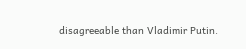disagreeable than Vladimir Putin.